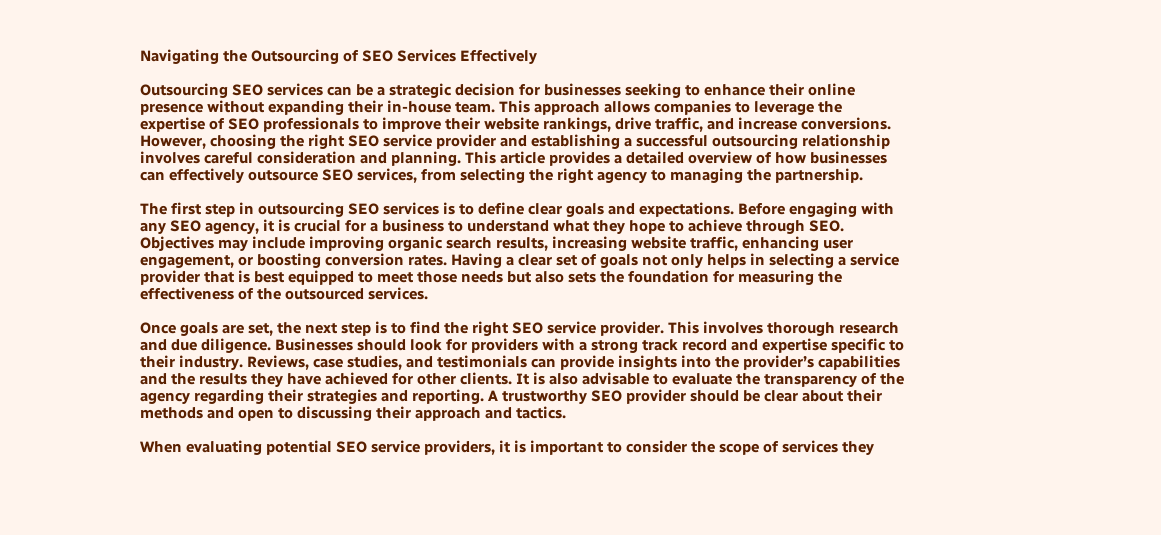Navigating the Outsourcing of SEO Services Effectively

Outsourcing SEO services can be a strategic decision for businesses seeking to enhance their online presence without expanding their in-house team. This approach allows companies to leverage the expertise of SEO professionals to improve their website rankings, drive traffic, and increase conversions. However, choosing the right SEO service provider and establishing a successful outsourcing relationship involves careful consideration and planning. This article provides a detailed overview of how businesses can effectively outsource SEO services, from selecting the right agency to managing the partnership.

The first step in outsourcing SEO services is to define clear goals and expectations. Before engaging with any SEO agency, it is crucial for a business to understand what they hope to achieve through SEO. Objectives may include improving organic search results, increasing website traffic, enhancing user engagement, or boosting conversion rates. Having a clear set of goals not only helps in selecting a service provider that is best equipped to meet those needs but also sets the foundation for measuring the effectiveness of the outsourced services.

Once goals are set, the next step is to find the right SEO service provider. This involves thorough research and due diligence. Businesses should look for providers with a strong track record and expertise specific to their industry. Reviews, case studies, and testimonials can provide insights into the provider’s capabilities and the results they have achieved for other clients. It is also advisable to evaluate the transparency of the agency regarding their strategies and reporting. A trustworthy SEO provider should be clear about their methods and open to discussing their approach and tactics.

When evaluating potential SEO service providers, it is important to consider the scope of services they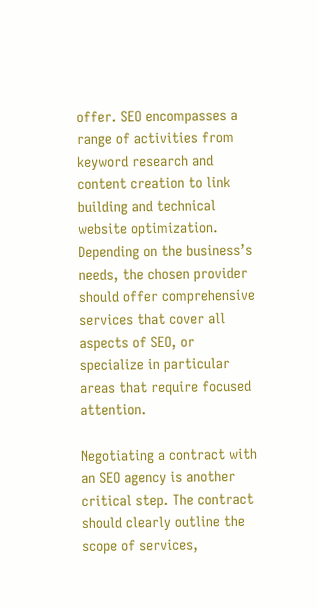offer. SEO encompasses a range of activities from keyword research and content creation to link building and technical website optimization. Depending on the business’s needs, the chosen provider should offer comprehensive services that cover all aspects of SEO, or specialize in particular areas that require focused attention.

Negotiating a contract with an SEO agency is another critical step. The contract should clearly outline the scope of services,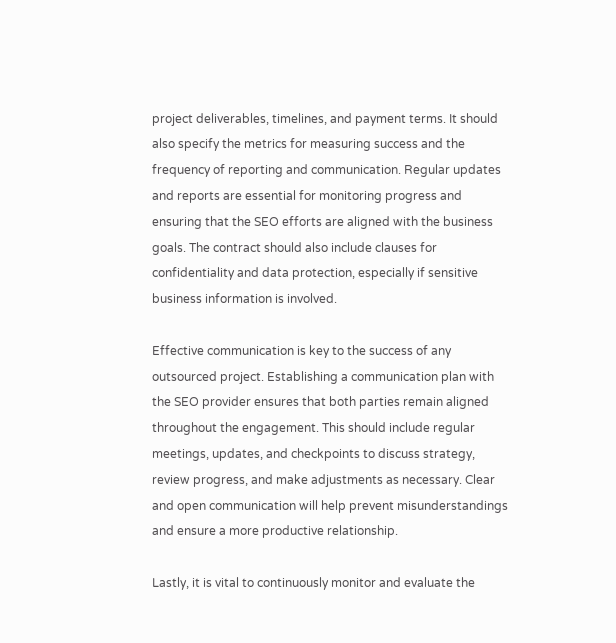project deliverables, timelines, and payment terms. It should also specify the metrics for measuring success and the frequency of reporting and communication. Regular updates and reports are essential for monitoring progress and ensuring that the SEO efforts are aligned with the business goals. The contract should also include clauses for confidentiality and data protection, especially if sensitive business information is involved.

Effective communication is key to the success of any outsourced project. Establishing a communication plan with the SEO provider ensures that both parties remain aligned throughout the engagement. This should include regular meetings, updates, and checkpoints to discuss strategy, review progress, and make adjustments as necessary. Clear and open communication will help prevent misunderstandings and ensure a more productive relationship.

Lastly, it is vital to continuously monitor and evaluate the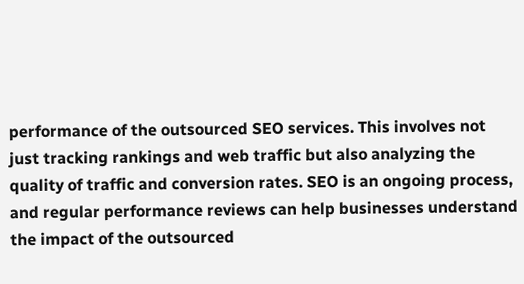performance of the outsourced SEO services. This involves not just tracking rankings and web traffic but also analyzing the quality of traffic and conversion rates. SEO is an ongoing process, and regular performance reviews can help businesses understand the impact of the outsourced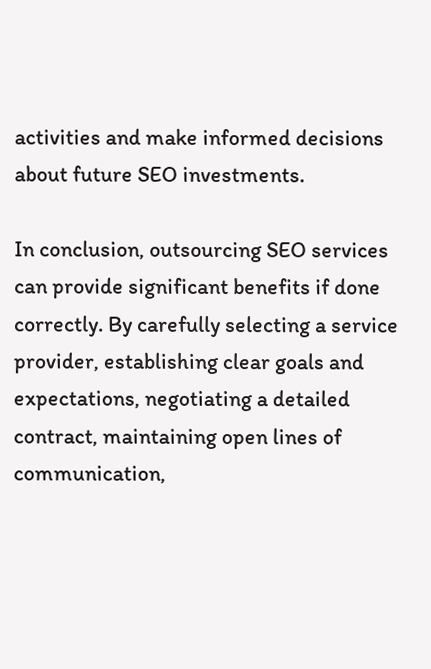activities and make informed decisions about future SEO investments.

In conclusion, outsourcing SEO services can provide significant benefits if done correctly. By carefully selecting a service provider, establishing clear goals and expectations, negotiating a detailed contract, maintaining open lines of communication,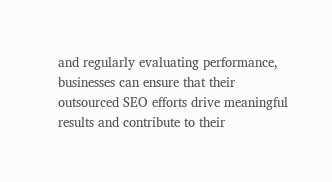and regularly evaluating performance, businesses can ensure that their outsourced SEO efforts drive meaningful results and contribute to their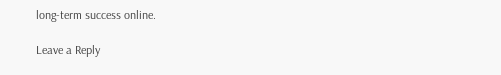long-term success online.

Leave a Reply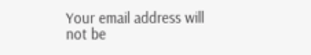Your email address will not be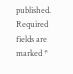published. Required fields are marked *